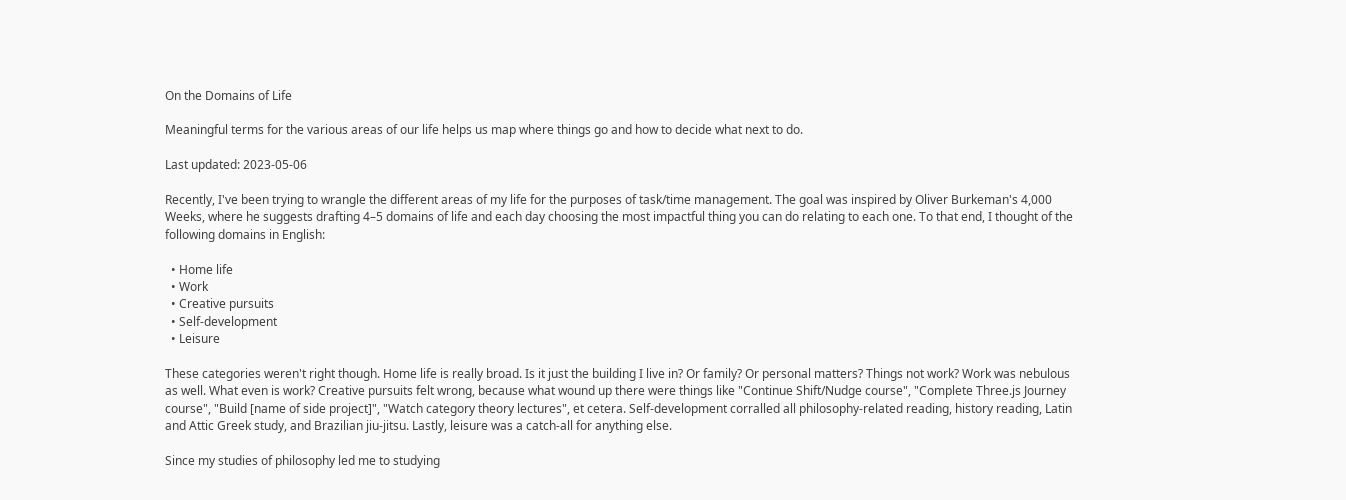On the Domains of Life

Meaningful terms for the various areas of our life helps us map where things go and how to decide what next to do.

Last updated: 2023-05-06

Recently, I've been trying to wrangle the different areas of my life for the purposes of task/time management. The goal was inspired by Oliver Burkeman's 4,000 Weeks, where he suggests drafting 4–5 domains of life and each day choosing the most impactful thing you can do relating to each one. To that end, I thought of the following domains in English:

  • Home life
  • Work
  • Creative pursuits
  • Self-development
  • Leisure

These categories weren't right though. Home life is really broad. Is it just the building I live in? Or family? Or personal matters? Things not work? Work was nebulous as well. What even is work? Creative pursuits felt wrong, because what wound up there were things like "Continue Shift/Nudge course", "Complete Three.js Journey course", "Build [name of side project]", "Watch category theory lectures", et cetera. Self-development corralled all philosophy-related reading, history reading, Latin and Attic Greek study, and Brazilian jiu-jitsu. Lastly, leisure was a catch-all for anything else.

Since my studies of philosophy led me to studying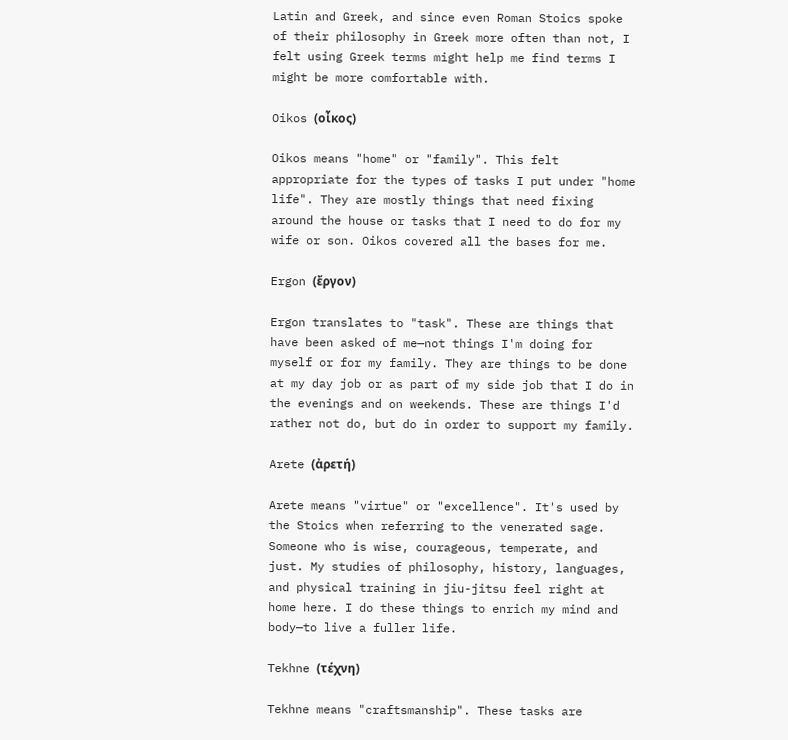Latin and Greek, and since even Roman Stoics spoke of their philosophy in Greek more often than not, I felt using Greek terms might help me find terms I might be more comfortable with.

Oikos (οἶκος)

Oikos means "home" or "family". This felt appropriate for the types of tasks I put under "home life". They are mostly things that need fixing around the house or tasks that I need to do for my wife or son. Oikos covered all the bases for me.

Ergon (ἔργον)

Ergon translates to "task". These are things that have been asked of me—not things I'm doing for myself or for my family. They are things to be done at my day job or as part of my side job that I do in the evenings and on weekends. These are things I'd rather not do, but do in order to support my family.

Arete (ἀρετή)

Arete means "virtue" or "excellence". It's used by the Stoics when referring to the venerated sage. Someone who is wise, courageous, temperate, and just. My studies of philosophy, history, languages, and physical training in jiu-jitsu feel right at home here. I do these things to enrich my mind and body—to live a fuller life.

Tekhne (τέχνη)

Tekhne means "craftsmanship". These tasks are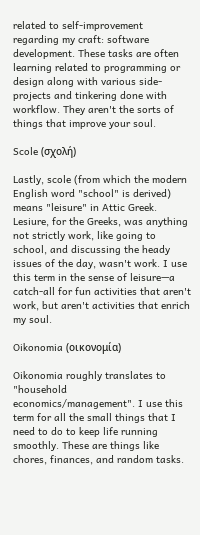related to self-improvement regarding my craft: software development. These tasks are often learning related to programming or design along with various side-projects and tinkering done with workflow. They aren't the sorts of things that improve your soul.

Scole (σχολή)

Lastly, scole (from which the modern English word "school" is derived) means "leisure" in Attic Greek. Lesiure, for the Greeks, was anything not strictly work, like going to school, and discussing the heady issues of the day, wasn't work. I use this term in the sense of leisure—a catch-all for fun activities that aren't work, but aren't activities that enrich my soul.

Oikonomia (οικονομία)

Oikonomia roughly translates to "household economics/management". I use this term for all the small things that I need to do to keep life running smoothly. These are things like chores, finances, and random tasks.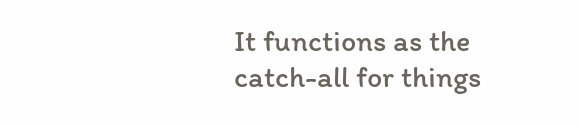It functions as the catch-all for things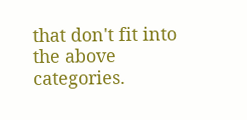that don't fit into the above categories.